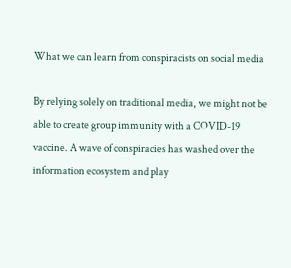What we can learn from conspiracists on social media

By relying solely on traditional media, we might not be able to create group immunity with a COVID-19 vaccine. A wave of conspiracies has washed over the information ecosystem and play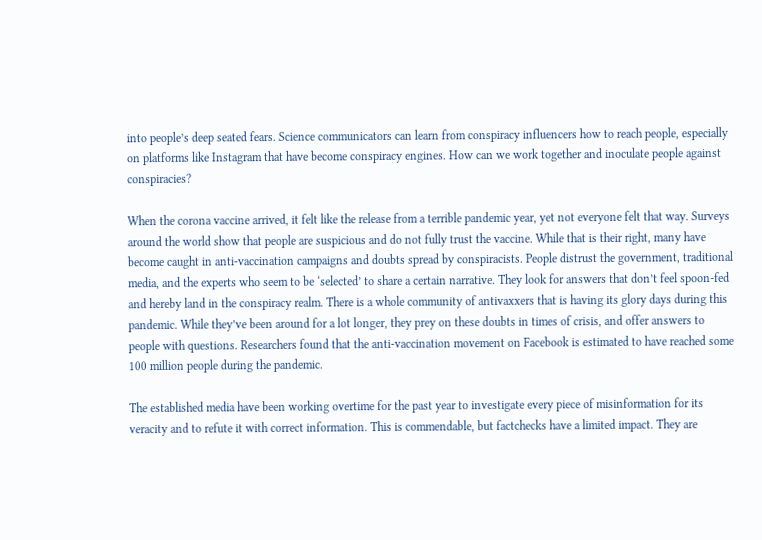into people’s deep seated fears. Science communicators can learn from conspiracy influencers how to reach people, especially on platforms like Instagram that have become conspiracy engines. How can we work together and inoculate people against conspiracies?

When the corona vaccine arrived, it felt like the release from a terrible pandemic year, yet not everyone felt that way. Surveys around the world show that people are suspicious and do not fully trust the vaccine. While that is their right, many have become caught in anti-vaccination campaigns and doubts spread by conspiracists. People distrust the government, traditional media, and the experts who seem to be ‘selected’ to share a certain narrative. They look for answers that don’t feel spoon-fed and hereby land in the conspiracy realm. There is a whole community of antivaxxers that is having its glory days during this pandemic. While they’ve been around for a lot longer, they prey on these doubts in times of crisis, and offer answers to people with questions. Researchers found that the anti-vaccination movement on Facebook is estimated to have reached some 100 million people during the pandemic.

The established media have been working overtime for the past year to investigate every piece of misinformation for its veracity and to refute it with correct information. This is commendable, but factchecks have a limited impact. They are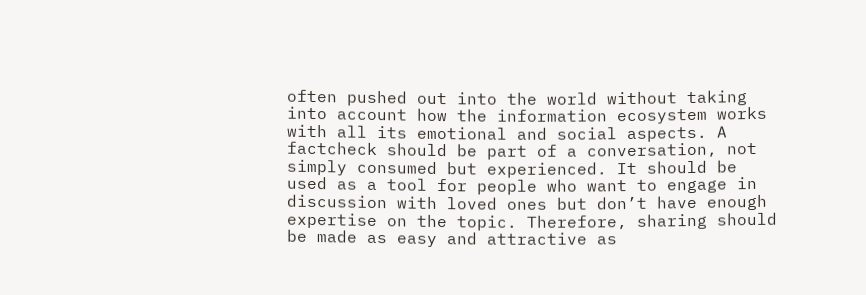often pushed out into the world without taking into account how the information ecosystem works with all its emotional and social aspects. A factcheck should be part of a conversation, not simply consumed but experienced. It should be used as a tool for people who want to engage in discussion with loved ones but don’t have enough expertise on the topic. Therefore, sharing should be made as easy and attractive as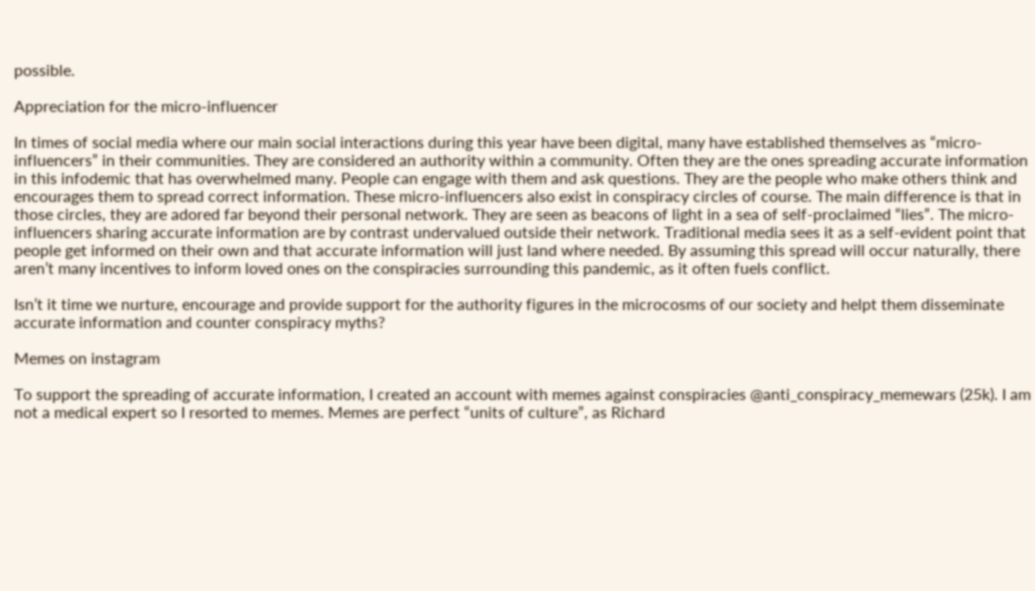possible.

Appreciation for the micro-influencer

In times of social media where our main social interactions during this year have been digital, many have established themselves as “micro-influencers” in their communities. They are considered an authority within a community. Often they are the ones spreading accurate information in this infodemic that has overwhelmed many. People can engage with them and ask questions. They are the people who make others think and encourages them to spread correct information. These micro-influencers also exist in conspiracy circles of course. The main difference is that in those circles, they are adored far beyond their personal network. They are seen as beacons of light in a sea of self-proclaimed “lies”. The micro-influencers sharing accurate information are by contrast undervalued outside their network. Traditional media sees it as a self-evident point that people get informed on their own and that accurate information will just land where needed. By assuming this spread will occur naturally, there aren’t many incentives to inform loved ones on the conspiracies surrounding this pandemic, as it often fuels conflict.

Isn’t it time we nurture, encourage and provide support for the authority figures in the microcosms of our society and helpt them disseminate accurate information and counter conspiracy myths?

Memes on instagram

To support the spreading of accurate information, I created an account with memes against conspiracies @anti_conspiracy_memewars (25k). I am not a medical expert so I resorted to memes. Memes are perfect “units of culture”, as Richard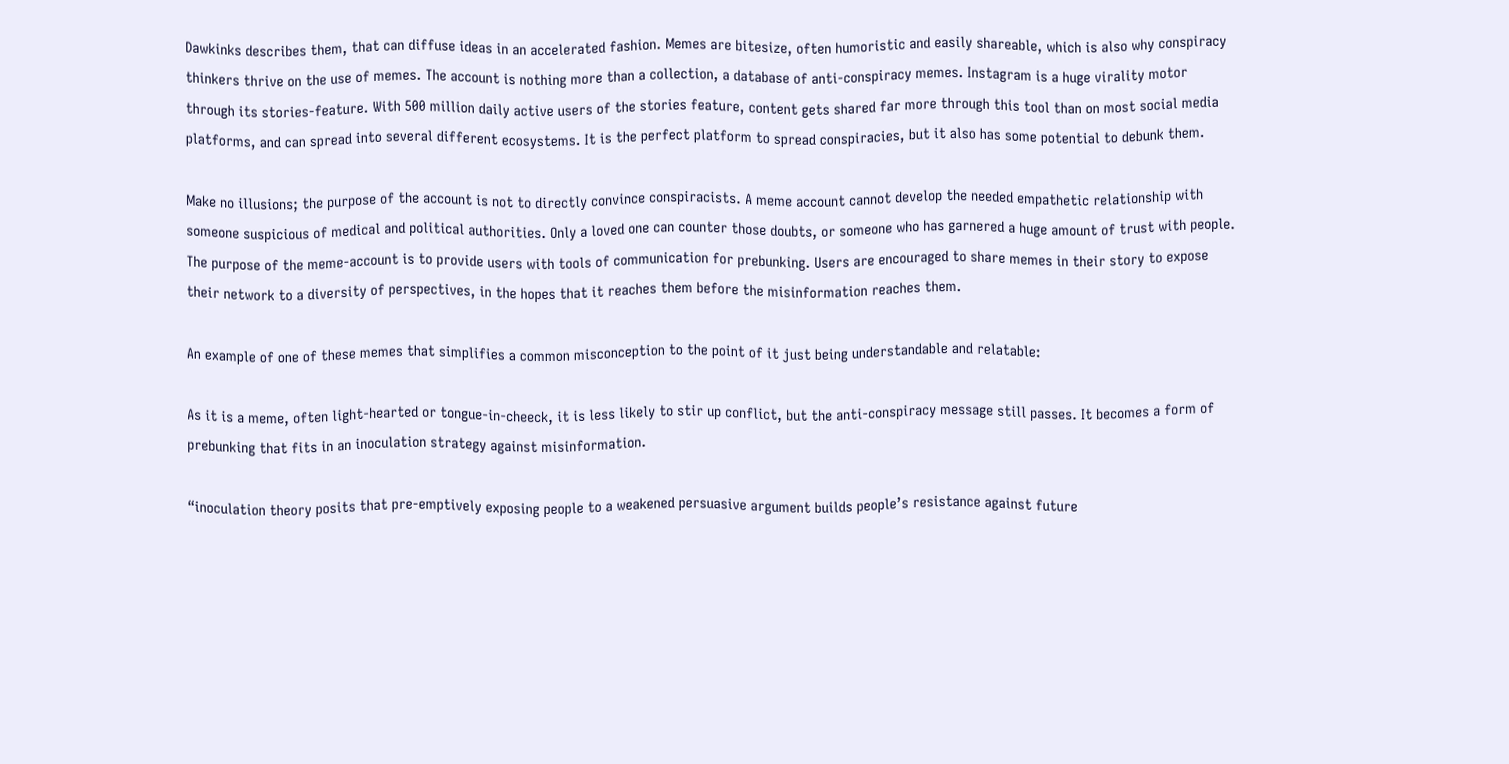Dawkinks describes them, that can diffuse ideas in an accelerated fashion. Memes are bitesize, often humoristic and easily shareable, which is also why conspiracy thinkers thrive on the use of memes. The account is nothing more than a collection, a database of anti-conspiracy memes. Instagram is a huge virality motor through its stories-feature. With 500 million daily active users of the stories feature, content gets shared far more through this tool than on most social media platforms, and can spread into several different ecosystems. It is the perfect platform to spread conspiracies, but it also has some potential to debunk them.

Make no illusions; the purpose of the account is not to directly convince conspiracists. A meme account cannot develop the needed empathetic relationship with someone suspicious of medical and political authorities. Only a loved one can counter those doubts, or someone who has garnered a huge amount of trust with people. The purpose of the meme-account is to provide users with tools of communication for prebunking. Users are encouraged to share memes in their story to expose their network to a diversity of perspectives, in the hopes that it reaches them before the misinformation reaches them.

An example of one of these memes that simplifies a common misconception to the point of it just being understandable and relatable:

As it is a meme, often light-hearted or tongue-in-cheeck, it is less likely to stir up conflict, but the anti-conspiracy message still passes. It becomes a form of prebunking that fits in an inoculation strategy against misinformation.

“inoculation theory posits that pre-emptively exposing people to a weakened persuasive argument builds people’s resistance against future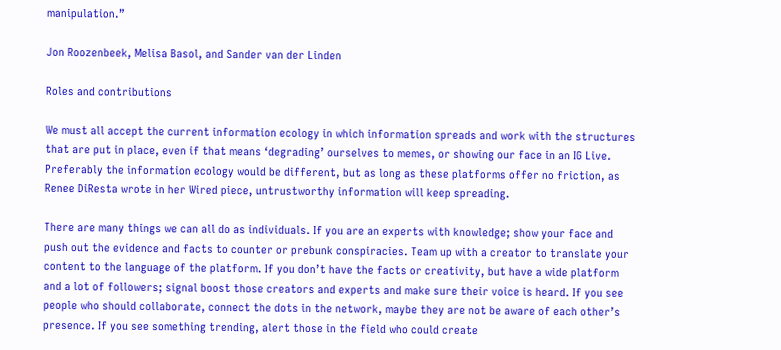manipulation.”

Jon Roozenbeek, Melisa Basol, and Sander van der Linden

Roles and contributions

We must all accept the current information ecology in which information spreads and work with the structures that are put in place, even if that means ‘degrading’ ourselves to memes, or showing our face in an IG Live. Preferably the information ecology would be different, but as long as these platforms offer no friction, as Renee DiResta wrote in her Wired piece, untrustworthy information will keep spreading.

There are many things we can all do as individuals. If you are an experts with knowledge; show your face and push out the evidence and facts to counter or prebunk conspiracies. Team up with a creator to translate your content to the language of the platform. If you don’t have the facts or creativity, but have a wide platform and a lot of followers; signal boost those creators and experts and make sure their voice is heard. If you see people who should collaborate, connect the dots in the network, maybe they are not be aware of each other’s presence. If you see something trending, alert those in the field who could create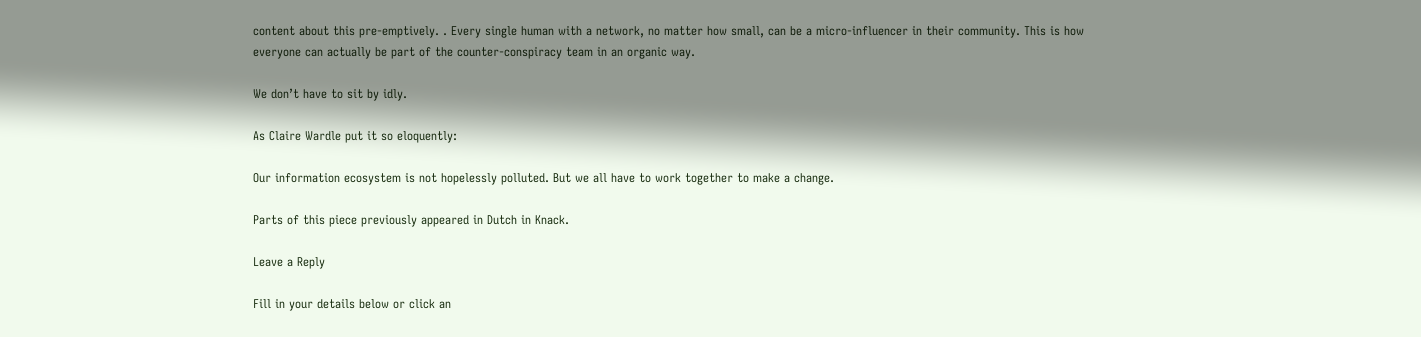content about this pre-emptively. . Every single human with a network, no matter how small, can be a micro-influencer in their community. This is how everyone can actually be part of the counter-conspiracy team in an organic way.

We don’t have to sit by idly.

As Claire Wardle put it so eloquently:

Our information ecosystem is not hopelessly polluted. But we all have to work together to make a change.

Parts of this piece previously appeared in Dutch in Knack.

Leave a Reply

Fill in your details below or click an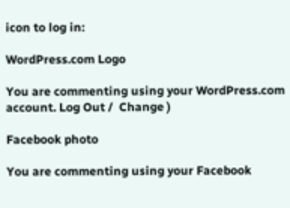icon to log in:

WordPress.com Logo

You are commenting using your WordPress.com account. Log Out /  Change )

Facebook photo

You are commenting using your Facebook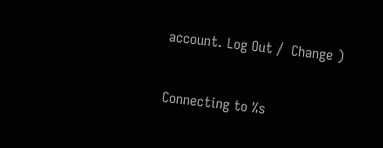account. Log Out /  Change )

Connecting to %s